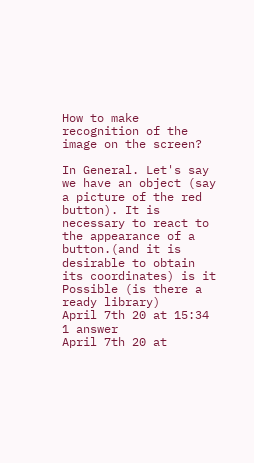How to make recognition of the image on the screen?

In General. Let's say we have an object (say a picture of the red button). It is necessary to react to the appearance of a button.(and it is desirable to obtain its coordinates) is it Possible (is there a ready library)
April 7th 20 at 15:34
1 answer
April 7th 20 at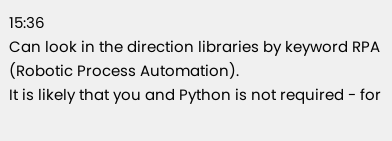15:36
Can look in the direction libraries by keyword RPA (Robotic Process Automation).
It is likely that you and Python is not required - for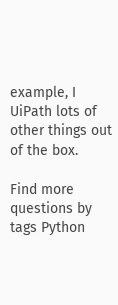example, I UiPath lots of other things out of the box.

Find more questions by tags Python